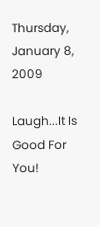Thursday, January 8, 2009

Laugh...It Is Good For You!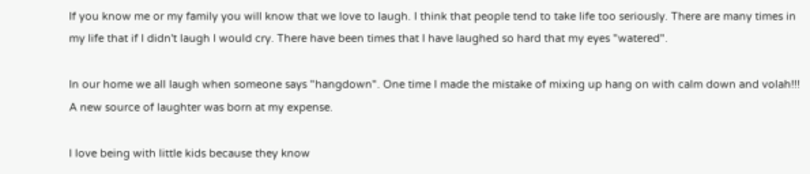If you know me or my family you will know that we love to laugh. I think that people tend to take life too seriously. There are many times in my life that if I didn't laugh I would cry. There have been times that I have laughed so hard that my eyes "watered".

In our home we all laugh when someone says "hangdown". One time I made the mistake of mixing up hang on with calm down and volah!!! A new source of laughter was born at my expense.

I love being with little kids because they know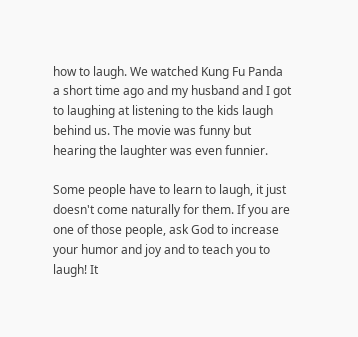how to laugh. We watched Kung Fu Panda a short time ago and my husband and I got to laughing at listening to the kids laugh behind us. The movie was funny but hearing the laughter was even funnier.

Some people have to learn to laugh, it just doesn't come naturally for them. If you are one of those people, ask God to increase your humor and joy and to teach you to laugh! It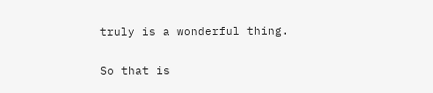truly is a wonderful thing.

So that is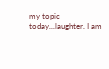my topic today...laughter. I am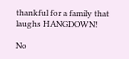thankful for a family that laughs HANGDOWN!

No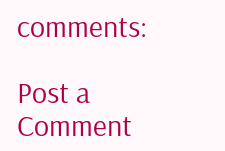comments:

Post a Comment